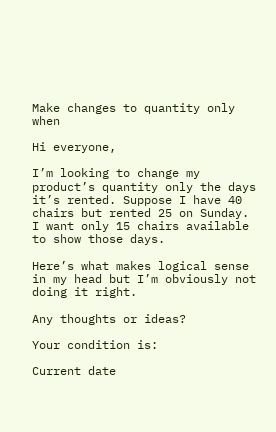Make changes to quantity only when

Hi everyone,

I’m looking to change my product’s quantity only the days it’s rented. Suppose I have 40 chairs but rented 25 on Sunday. I want only 15 chairs available to show those days.

Here’s what makes logical sense in my head but I’m obviously not doing it right.

Any thoughts or ideas?

Your condition is:

Current date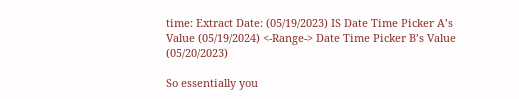time: Extract Date: (05/19/2023) IS Date Time Picker A’s Value (05/19/2024) <-Range-> Date Time Picker B’s Value (05/20/2023)

So essentially you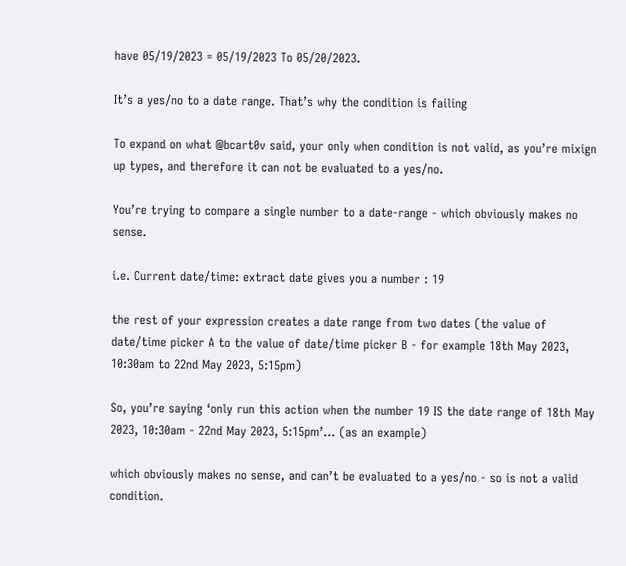have 05/19/2023 = 05/19/2023 To 05/20/2023.

It’s a yes/no to a date range. That’s why the condition is failing

To expand on what @bcart0v said, your only when condition is not valid, as you’re mixign up types, and therefore it can not be evaluated to a yes/no.

You’re trying to compare a single number to a date-range - which obviously makes no sense.

i.e. Current date/time: extract date gives you a number : 19

the rest of your expression creates a date range from two dates (the value of date/time picker A to the value of date/time picker B - for example 18th May 2023, 10:30am to 22nd May 2023, 5:15pm)

So, you’re saying ‘only run this action when the number 19 IS the date range of 18th May 2023, 10:30am - 22nd May 2023, 5:15pm’… (as an example)

which obviously makes no sense, and can’t be evaluated to a yes/no - so is not a valid condition.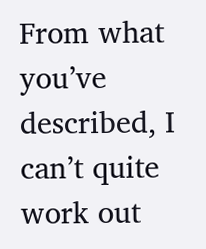From what you’ve described, I can’t quite work out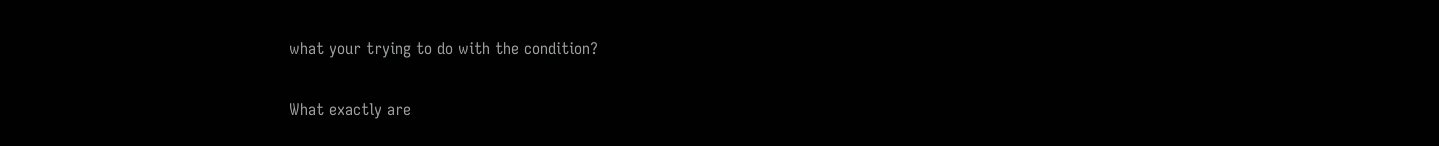what your trying to do with the condition?

What exactly are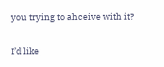you trying to ahceive with it?

I’d like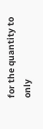for the quantity to only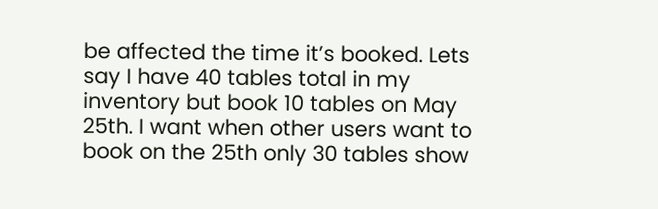be affected the time it’s booked. Lets say I have 40 tables total in my inventory but book 10 tables on May 25th. I want when other users want to book on the 25th only 30 tables show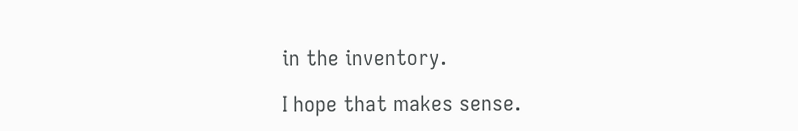in the inventory.

I hope that makes sense.